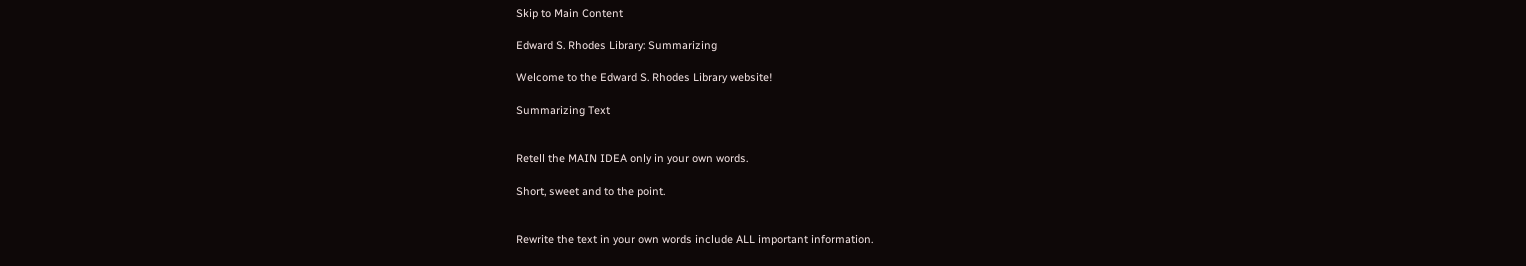Skip to Main Content

Edward S. Rhodes Library: Summarizing

Welcome to the Edward S. Rhodes Library website!

Summarizing Text


Retell the MAIN IDEA only in your own words.

Short, sweet and to the point.


Rewrite the text in your own words include ALL important information.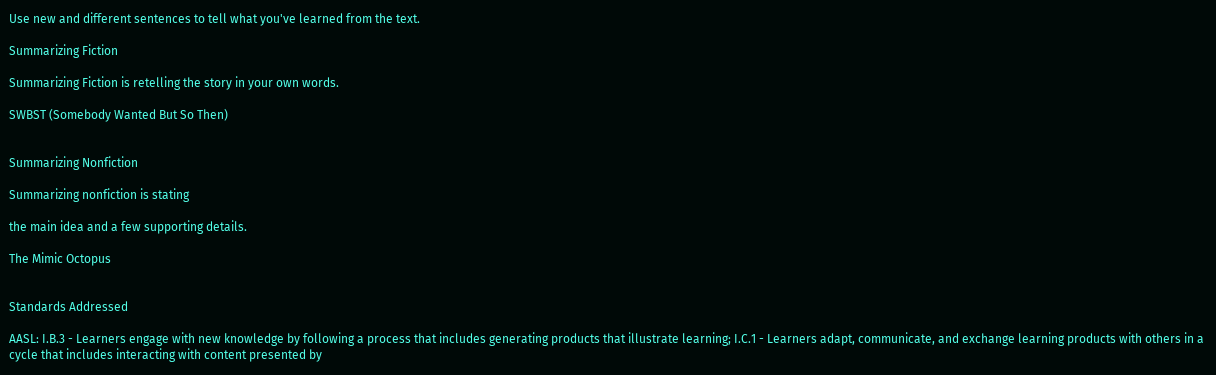Use new and different sentences to tell what you've learned from the text.

Summarizing Fiction

Summarizing Fiction is retelling the story in your own words.

SWBST (Somebody Wanted But So Then)


Summarizing Nonfiction

Summarizing nonfiction is stating

the main idea and a few supporting details.

The Mimic Octopus


Standards Addressed

AASL: I.B.3 - Learners engage with new knowledge by following a process that includes generating products that illustrate learning; I.C.1 - Learners adapt, communicate, and exchange learning products with others in a cycle that includes interacting with content presented by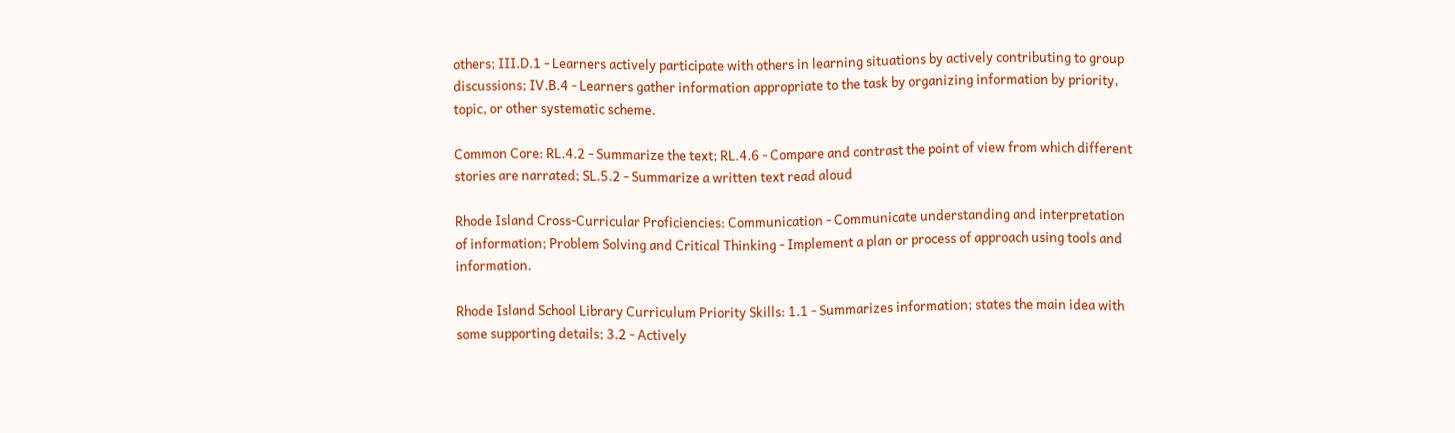others; III.D.1 - Learners actively participate with others in learning situations by actively contributing to group discussions; IV.B.4 - Learners gather information appropriate to the task by organizing information by priority, topic, or other systematic scheme.

Common Core: RL.4.2 - Summarize the text; RL.4.6 - Compare and contrast the point of view from which different stories are narrated; SL.5.2 - Summarize a written text read aloud

Rhode Island Cross-Curricular Proficiencies: Communication - Communicate understanding and interpretation of information; Problem Solving and Critical Thinking - Implement a plan or process of approach using tools and information.

Rhode Island School Library Curriculum Priority Skills: 1.1 - Summarizes information; states the main idea with some supporting details; 3.2 - Actively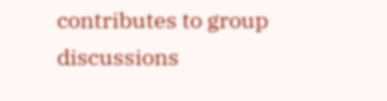contributes to group discussions